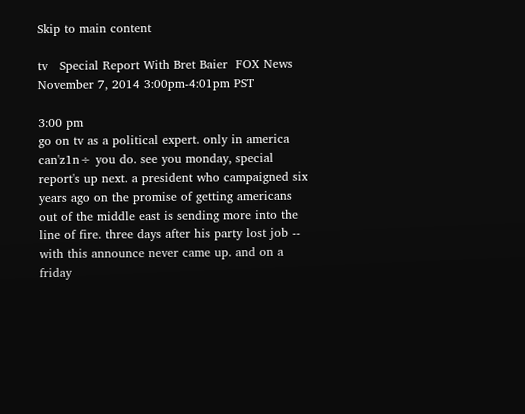Skip to main content

tv   Special Report With Bret Baier  FOX News  November 7, 2014 3:00pm-4:01pm PST

3:00 pm
go on tv as a political expert. only in america can'z1n÷ you do. see you monday, special report's up next. a president who campaigned six years ago on the promise of getting americans out of the middle east is sending more into the line of fire. three days after his party lost job -- with this announce never came up. and on a friday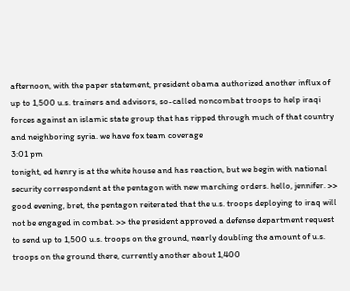afternoon, with the paper statement, president obama authorized another influx of up to 1,500 u.s. trainers and advisors, so-called noncombat troops to help iraqi forces against an islamic state group that has ripped through much of that country and neighboring syria. we have fox team coverage
3:01 pm
tonight, ed henry is at the white house and has reaction, but we begin with national security correspondent at the pentagon with new marching orders. hello, jennifer. >> good evening, bret, the pentagon reiterated that the u.s. troops deploying to iraq will not be engaged in combat. >> the president approved a defense department request to send up to 1,500 u.s. troops on the ground, nearly doubling the amount of u.s. troops on the ground there, currently another about 1,400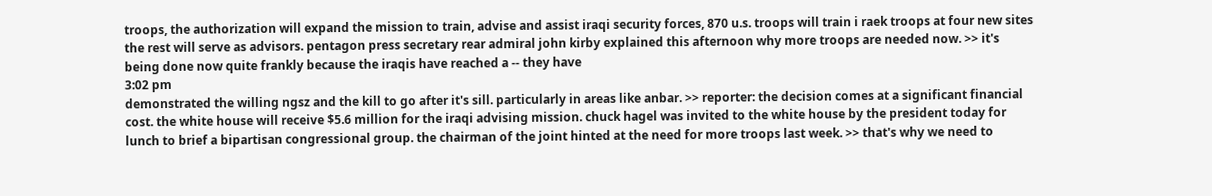troops, the authorization will expand the mission to train, advise and assist iraqi security forces, 870 u.s. troops will train i raek troops at four new sites the rest will serve as advisors. pentagon press secretary rear admiral john kirby explained this afternoon why more troops are needed now. >> it's being done now quite frankly because the iraqis have reached a -- they have
3:02 pm
demonstrated the willing ngsz and the kill to go after it's sill. particularly in areas like anbar. >> reporter: the decision comes at a significant financial cost. the white house will receive $5.6 million for the iraqi advising mission. chuck hagel was invited to the white house by the president today for lunch to brief a bipartisan congressional group. the chairman of the joint hinted at the need for more troops last week. >> that's why we need to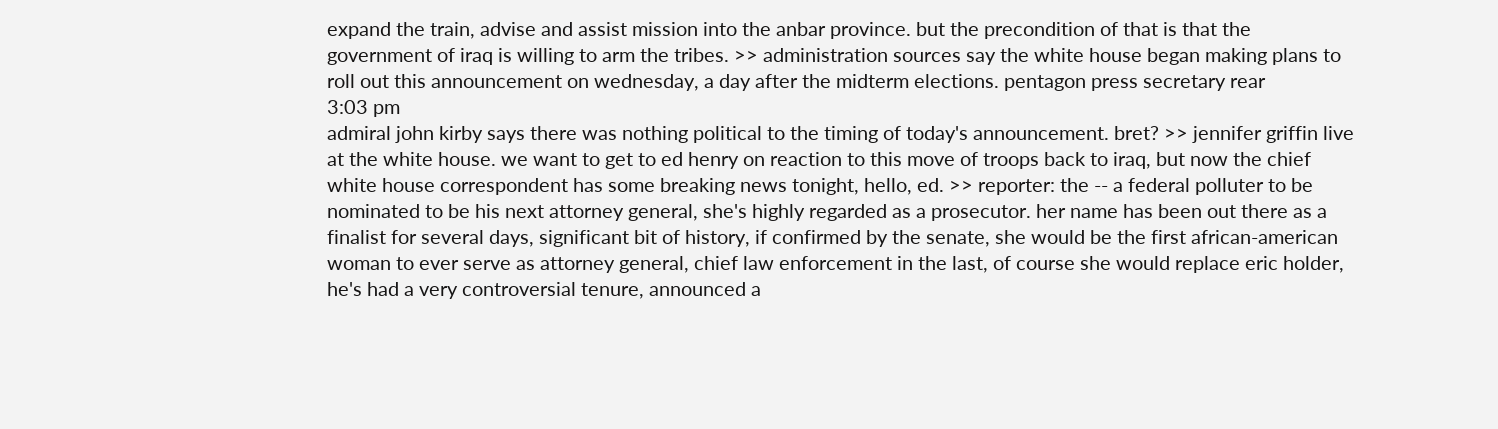expand the train, advise and assist mission into the anbar province. but the precondition of that is that the government of iraq is willing to arm the tribes. >> administration sources say the white house began making plans to roll out this announcement on wednesday, a day after the midterm elections. pentagon press secretary rear
3:03 pm
admiral john kirby says there was nothing political to the timing of today's announcement. bret? >> jennifer griffin live at the white house. we want to get to ed henry on reaction to this move of troops back to iraq, but now the chief white house correspondent has some breaking news tonight, hello, ed. >> reporter: the -- a federal polluter to be nominated to be his next attorney general, she's highly regarded as a prosecutor. her name has been out there as a finalist for several days, significant bit of history, if confirmed by the senate, she would be the first african-american woman to ever serve as attorney general, chief law enforcement in the last, of course she would replace eric holder, he's had a very controversial tenure, announced a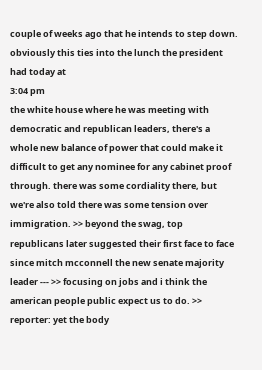couple of weeks ago that he intends to step down. obviously this ties into the lunch the president had today at
3:04 pm
the white house where he was meeting with democratic and republican leaders, there's a whole new balance of power that could make it difficult to get any nominee for any cabinet proof through. there was some cordiality there, but we're also told there was some tension over immigration. >> beyond the swag, top republicans later suggested their first face to face since mitch mcconnell the new senate majority leader --- >> focusing on jobs and i think the american people public expect us to do. >> reporter: yet the body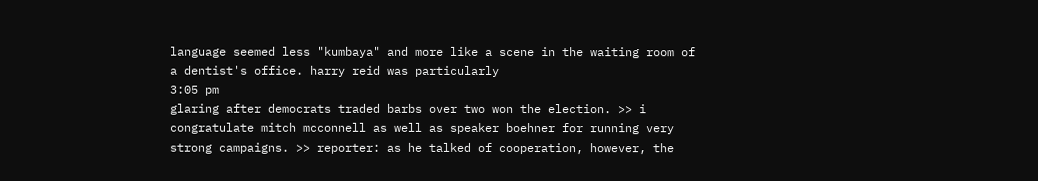language seemed less "kumbaya" and more like a scene in the waiting room of a dentist's office. harry reid was particularly
3:05 pm
glaring after democrats traded barbs over two won the election. >> i congratulate mitch mcconnell as well as speaker boehner for running very strong campaigns. >> reporter: as he talked of cooperation, however, the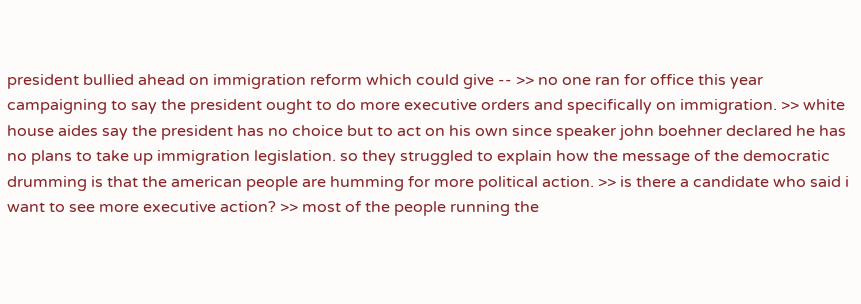president bullied ahead on immigration reform which could give -- >> no one ran for office this year campaigning to say the president ought to do more executive orders and specifically on immigration. >> white house aides say the president has no choice but to act on his own since speaker john boehner declared he has no plans to take up immigration legislation. so they struggled to explain how the message of the democratic drumming is that the american people are humming for more political action. >> is there a candidate who said i want to see more executive action? >> most of the people running the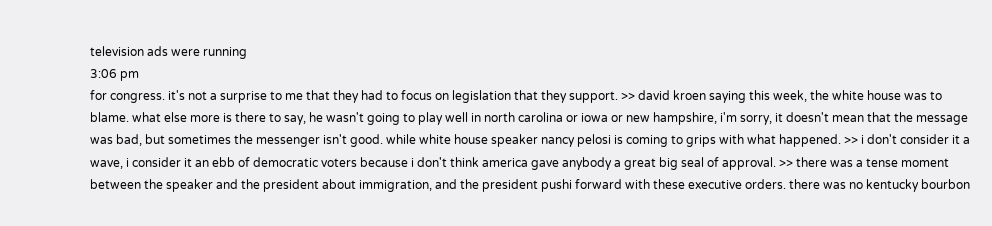television ads were running
3:06 pm
for congress. it's not a surprise to me that they had to focus on legislation that they support. >> david kroen saying this week, the white house was to blame. what else more is there to say, he wasn't going to play well in north carolina or iowa or new hampshire, i'm sorry, it doesn't mean that the message was bad, but sometimes the messenger isn't good. while white house speaker nancy pelosi is coming to grips with what happened. >> i don't consider it a wave, i consider it an ebb of democratic voters because i don't think america gave anybody a great big seal of approval. >> there was a tense moment between the speaker and the president about immigration, and the president pushi forward with these executive orders. there was no kentucky bourbon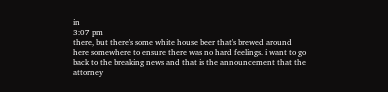in
3:07 pm
there, but there's some white house beer that's brewed around here somewhere to ensure there was no hard feelings. i want to go back to the breaking news and that is the announcement that the attorney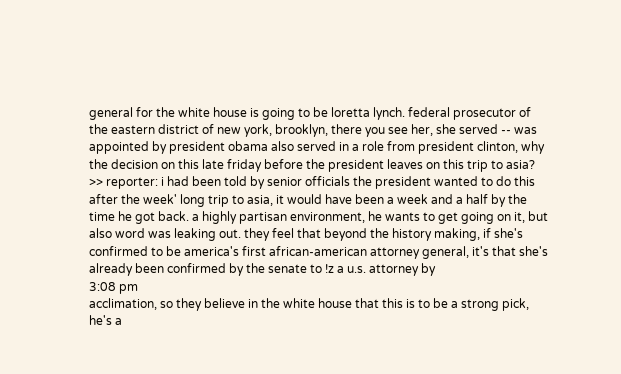general for the white house is going to be loretta lynch. federal prosecutor of the eastern district of new york, brooklyn, there you see her, she served -- was appointed by president obama also served in a role from president clinton, why the decision on this late friday before the president leaves on this trip to asia? >> reporter: i had been told by senior officials the president wanted to do this after the week' long trip to asia, it would have been a week and a half by the time he got back. a highly partisan environment, he wants to get going on it, but also word was leaking out. they feel that beyond the history making, if she's confirmed to be america's first african-american attorney general, it's that she's already been confirmed by the senate to !z a u.s. attorney by
3:08 pm
acclimation, so they believe in the white house that this is to be a strong pick, he's a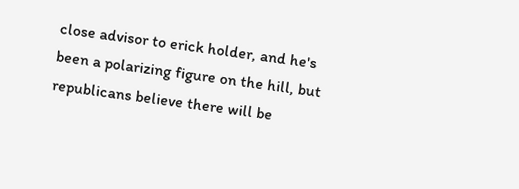close advisor to erick holder, and he's been a polarizing figure on the hill, but republicans believe there will be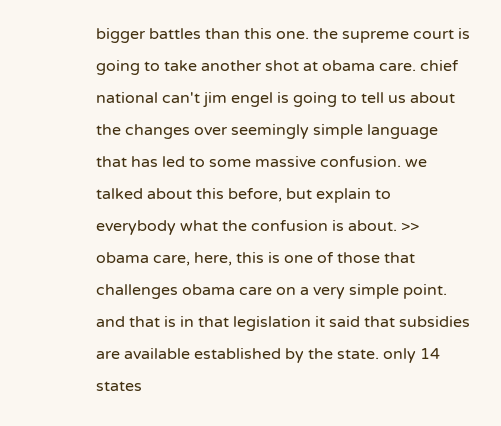bigger battles than this one. the supreme court is going to take another shot at obama care. chief national can't jim engel is going to tell us about the changes over seemingly simple language that has led to some massive confusion. we talked about this before, but explain to everybody what the confusion is about. >> obama care, here, this is one of those that challenges obama care on a very simple point. and that is in that legislation it said that subsidies are available established by the state. only 14 states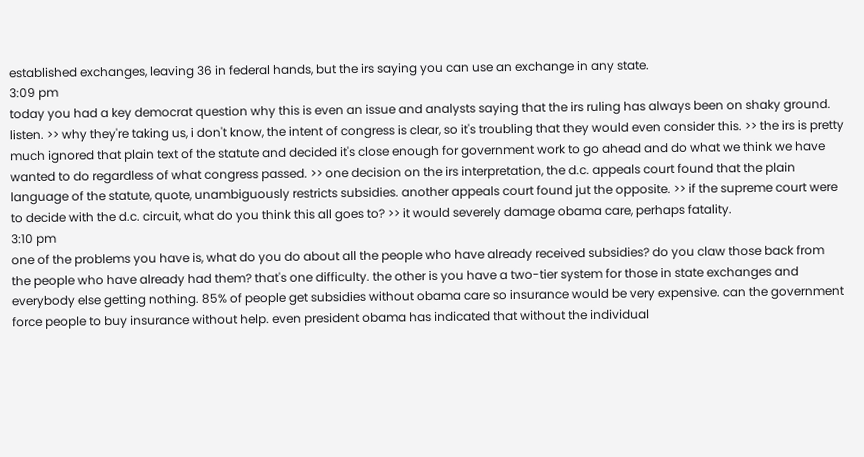established exchanges, leaving 36 in federal hands, but the irs saying you can use an exchange in any state.
3:09 pm
today you had a key democrat question why this is even an issue and analysts saying that the irs ruling has always been on shaky ground. listen. >> why they're taking us, i don't know, the intent of congress is clear, so it's troubling that they would even consider this. >> the irs is pretty much ignored that plain text of the statute and decided it's close enough for government work to go ahead and do what we think we have wanted to do regardless of what congress passed. >> one decision on the irs interpretation, the d.c. appeals court found that the plain language of the statute, quote, unambiguously restricts subsidies. another appeals court found jut the opposite. >> if the supreme court were to decide with the d.c. circuit, what do you think this all goes to? >> it would severely damage obama care, perhaps fatality.
3:10 pm
one of the problems you have is, what do you do about all the people who have already received subsidies? do you claw those back from the people who have already had them? that's one difficulty. the other is you have a two-tier system for those in state exchanges and everybody else getting nothing. 85% of people get subsidies without obama care so insurance would be very expensive. can the government force people to buy insurance without help. even president obama has indicated that without the individual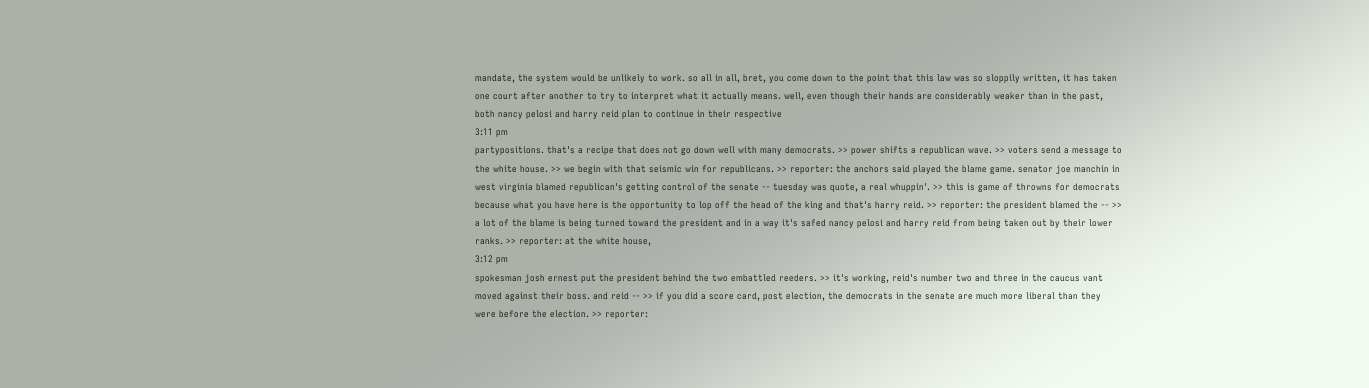mandate, the system would be unlikely to work. so all in all, bret, you come down to the point that this law was so sloppily written, it has taken one court after another to try to interpret what it actually means. well, even though their hands are considerably weaker than in the past, both nancy pelosi and harry reid plan to continue in their respective
3:11 pm
partypositions. that's a recipe that does not go down well with many democrats. >> power shifts a republican wave. >> voters send a message to the white house. >> we begin with that seismic win for republicans. >> reporter: the anchors said played the blame game. senator joe manchin in west virginia blamed republican's getting control of the senate -- tuesday was quote, a real whuppin'. >> this is game of throwns for democrats because what you have here is the opportunity to lop off the head of the king and that's harry reid. >> reporter: the president blamed the -- >> a lot of the blame is being turned toward the president and in a way it's safed nancy pelosi and harry reid from being taken out by their lower ranks. >> reporter: at the white house,
3:12 pm
spokesman josh ernest put the president behind the two embattled reeders. >> it's working, reid's number two and three in the caucus vant moved against their boss. and reid -- >> if you did a score card, post election, the democrats in the senate are much more liberal than they were before the election. >> reporter: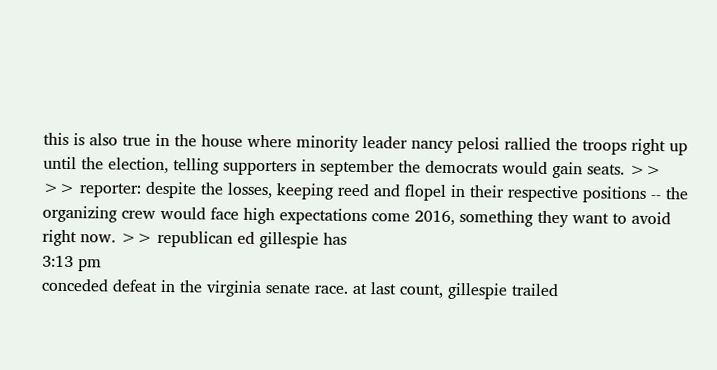this is also true in the house where minority leader nancy pelosi rallied the troops right up until the election, telling supporters in september the democrats would gain seats. >> >> reporter: despite the losses, keeping reed and flopel in their respective positions -- the organizing crew would face high expectations come 2016, something they want to avoid right now. >> republican ed gillespie has
3:13 pm
conceded defeat in the virginia senate race. at last count, gillespie trailed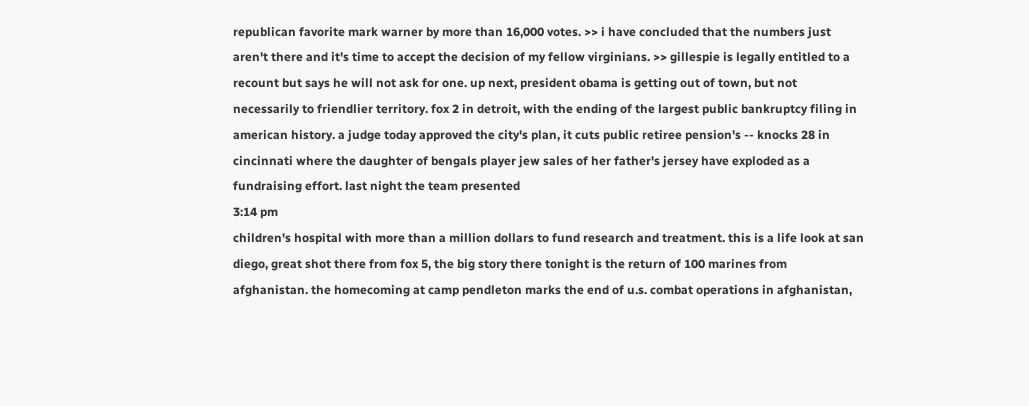republican favorite mark warner by more than 16,000 votes. >> i have concluded that the numbers just aren't there and it's time to accept the decision of my fellow virginians. >> gillespie is legally entitled to a recount but says he will not ask for one. up next, president obama is getting out of town, but not necessarily to friendlier territory. fox 2 in detroit, with the ending of the largest public bankruptcy filing in american history. a judge today approved the city's plan, it cuts public retiree pension's -- knocks 28 in cincinnati where the daughter of bengals player jew sales of her father's jersey have exploded as a fundraising effort. last night the team presented
3:14 pm
children's hospital with more than a million dollars to fund research and treatment. this is a life look at san diego, great shot there from fox 5, the big story there tonight is the return of 100 marines from afghanistan. the homecoming at camp pendleton marks the end of u.s. combat operations in afghanistan,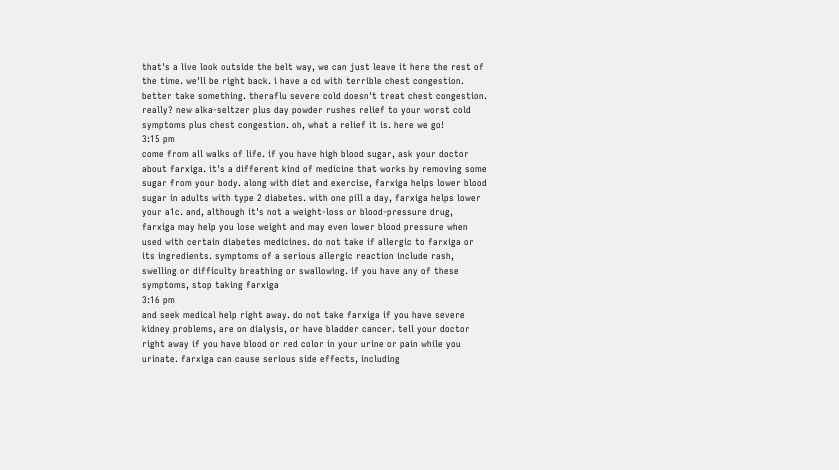that's a live look outside the belt way, we can just leave it here the rest of the time. we'll be right back. i have a cd with terrible chest congestion. better take something. theraflu severe cold doesn't treat chest congestion. really? new alka-seltzer plus day powder rushes relief to your worst cold symptoms plus chest congestion. oh, what a relief it is. here we go!
3:15 pm
come from all walks of life. if you have high blood sugar, ask your doctor about farxiga. it's a different kind of medicine that works by removing some sugar from your body. along with diet and exercise, farxiga helps lower blood sugar in adults with type 2 diabetes. with one pill a day, farxiga helps lower your a1c. and, although it's not a weight-loss or blood-pressure drug, farxiga may help you lose weight and may even lower blood pressure when used with certain diabetes medicines. do not take if allergic to farxiga or its ingredients. symptoms of a serious allergic reaction include rash, swelling or difficulty breathing or swallowing. if you have any of these symptoms, stop taking farxiga
3:16 pm
and seek medical help right away. do not take farxiga if you have severe kidney problems, are on dialysis, or have bladder cancer. tell your doctor right away if you have blood or red color in your urine or pain while you urinate. farxiga can cause serious side effects, including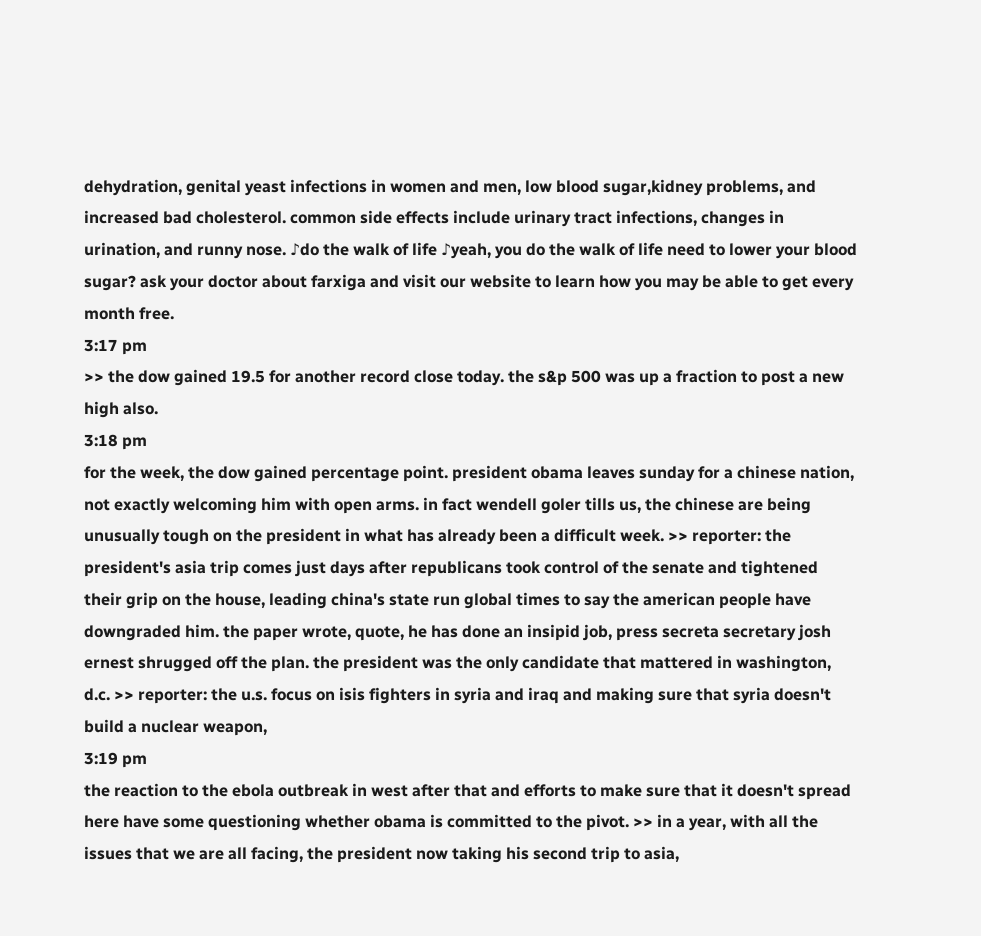dehydration, genital yeast infections in women and men, low blood sugar,kidney problems, and increased bad cholesterol. common side effects include urinary tract infections, changes in urination, and runny nose. ♪do the walk of life ♪yeah, you do the walk of life need to lower your blood sugar? ask your doctor about farxiga and visit our website to learn how you may be able to get every month free.
3:17 pm
>> the dow gained 19.5 for another record close today. the s&p 500 was up a fraction to post a new high also.
3:18 pm
for the week, the dow gained percentage point. president obama leaves sunday for a chinese nation, not exactly welcoming him with open arms. in fact wendell goler tills us, the chinese are being unusually tough on the president in what has already been a difficult week. >> reporter: the president's asia trip comes just days after republicans took control of the senate and tightened their grip on the house, leading china's state run global times to say the american people have downgraded him. the paper wrote, quote, he has done an insipid job, press secreta secretary josh ernest shrugged off the plan. the president was the only candidate that mattered in washington, d.c. >> reporter: the u.s. focus on isis fighters in syria and iraq and making sure that syria doesn't build a nuclear weapon,
3:19 pm
the reaction to the ebola outbreak in west after that and efforts to make sure that it doesn't spread here have some questioning whether obama is committed to the pivot. >> in a year, with all the issues that we are all facing, the president now taking his second trip to asia,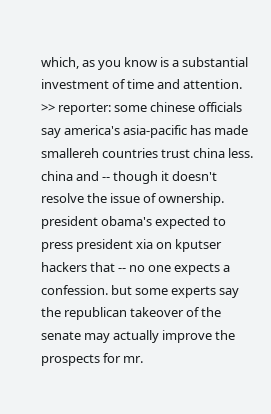which, as you know is a substantial investment of time and attention. >> reporter: some chinese officials say america's asia-pacific has made smallereh countries trust china less. china and -- though it doesn't resolve the issue of ownership. president obama's expected to press president xia on kputser hackers that -- no one expects a confession. but some experts say the republican takeover of the senate may actually improve the prospects for mr.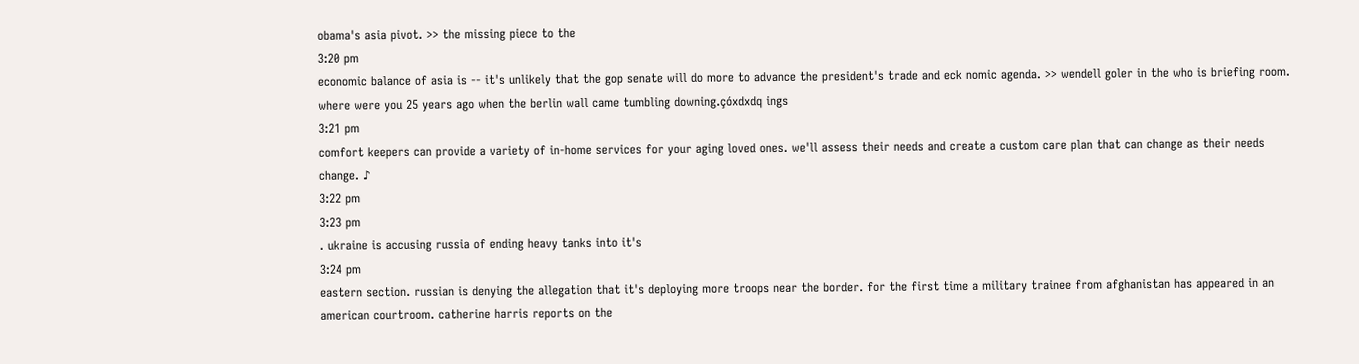obama's asia pivot. >> the missing piece to the
3:20 pm
economic balance of asia is -- it's unlikely that the gop senate will do more to advance the president's trade and eck nomic agenda. >> wendell goler in the who is briefing room. where were you 25 years ago when the berlin wall came tumbling downing.çóxdxdq ings
3:21 pm
comfort keepers can provide a variety of in-home services for your aging loved ones. we'll assess their needs and create a custom care plan that can change as their needs change. ♪
3:22 pm
3:23 pm
. ukraine is accusing russia of ending heavy tanks into it's
3:24 pm
eastern section. russian is denying the allegation that it's deploying more troops near the border. for the first time a military trainee from afghanistan has appeared in an american courtroom. catherine harris reports on the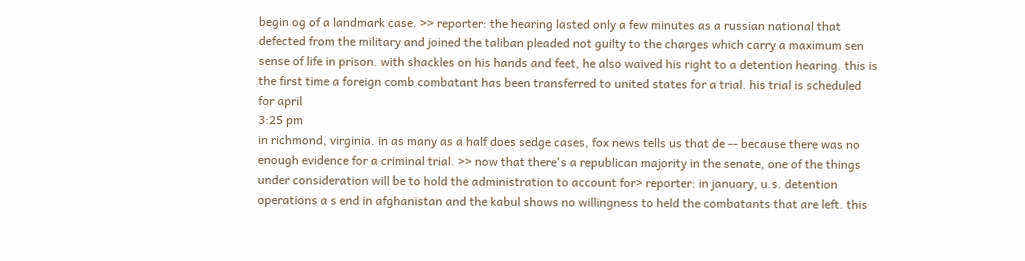begin og of a landmark case. >> reporter: the hearing lasted only a few minutes as a russian national that defected from the military and joined the taliban pleaded not guilty to the charges which carry a maximum sen sense of life in prison. with shackles on his hands and feet, he also waived his right to a detention hearing. this is the first time a foreign comb combatant has been transferred to united states for a trial. his trial is scheduled for april
3:25 pm
in richmond, virginia. in as many as a half does sedge cases, fox news tells us that de -- because there was no enough evidence for a criminal trial. >> now that there's a republican majority in the senate, one of the things under consideration will be to hold the administration to account for> reporter: in january, u.s. detention operations a s end in afghanistan and the kabul shows no willingness to held the combatants that are left. this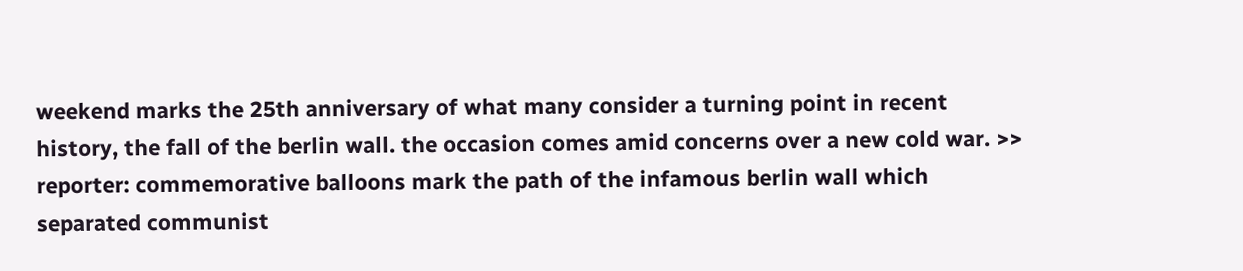weekend marks the 25th anniversary of what many consider a turning point in recent history, the fall of the berlin wall. the occasion comes amid concerns over a new cold war. >> reporter: commemorative balloons mark the path of the infamous berlin wall which separated communist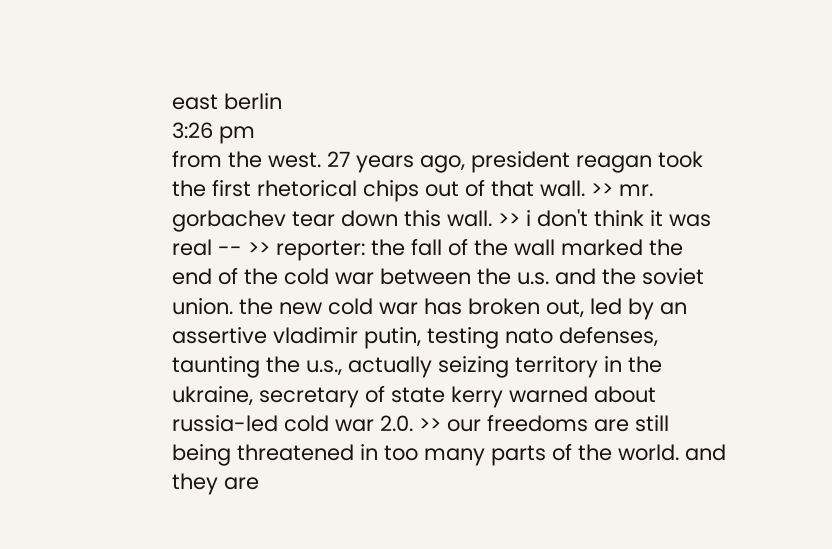east berlin
3:26 pm
from the west. 27 years ago, president reagan took the first rhetorical chips out of that wall. >> mr. gorbachev tear down this wall. >> i don't think it was real -- >> reporter: the fall of the wall marked the end of the cold war between the u.s. and the soviet union. the new cold war has broken out, led by an assertive vladimir putin, testing nato defenses, taunting the u.s., actually seizing territory in the ukraine, secretary of state kerry warned about russia-led cold war 2.0. >> our freedoms are still being threatened in too many parts of the world. and they are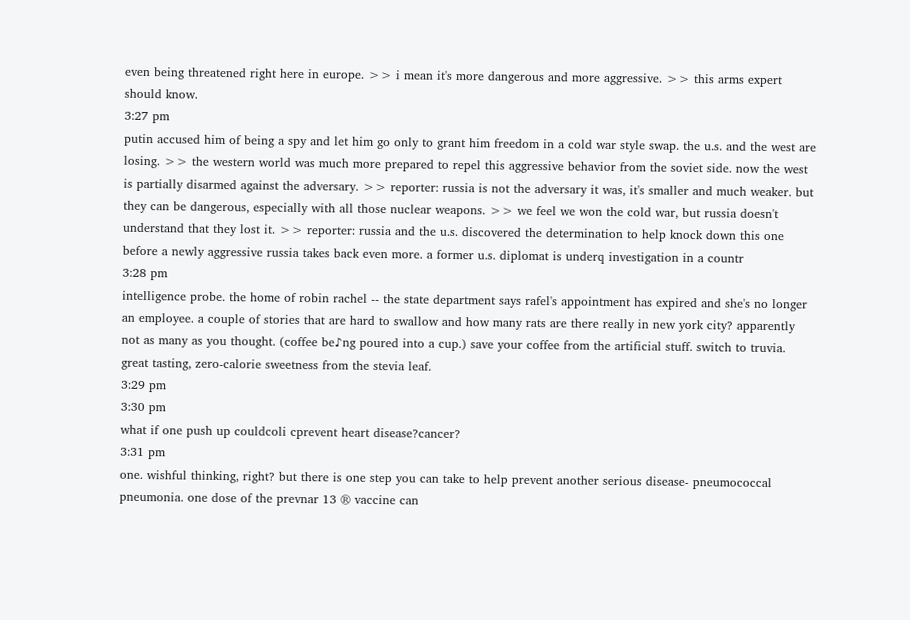even being threatened right here in europe. >> i mean it's more dangerous and more aggressive. >> this arms expert should know.
3:27 pm
putin accused him of being a spy and let him go only to grant him freedom in a cold war style swap. the u.s. and the west are losing. >> the western world was much more prepared to repel this aggressive behavior from the soviet side. now the west is partially disarmed against the adversary. >> reporter: russia is not the adversary it was, it's smaller and much weaker. but they can be dangerous, especially with all those nuclear weapons. >> we feel we won the cold war, but russia doesn't understand that they lost it. >> reporter: russia and the u.s. discovered the determination to help knock down this one before a newly aggressive russia takes back even more. a former u.s. diplomat is underq investigation in a countr
3:28 pm
intelligence probe. the home of robin rachel -- the state department says rafel's appointment has expired and she's no longer an employee. a couple of stories that are hard to swallow and how many rats are there really in new york city? apparently not as many as you thought. (coffee be♪ng poured into a cup.) save your coffee from the artificial stuff. switch to truvia. great tasting, zero-calorie sweetness from the stevia leaf.
3:29 pm
3:30 pm
what if one push up couldcoli cprevent heart disease?cancer?
3:31 pm
one. wishful thinking, right? but there is one step you can take to help prevent another serious disease- pneumococcal pneumonia. one dose of the prevnar 13 ® vaccine can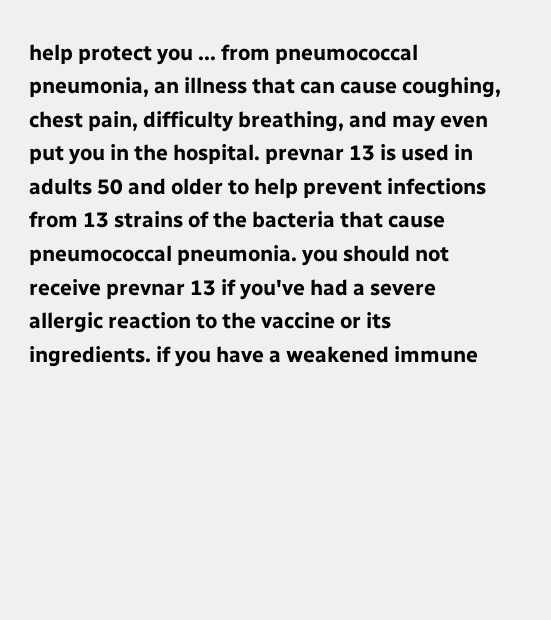help protect you ... from pneumococcal pneumonia, an illness that can cause coughing, chest pain, difficulty breathing, and may even put you in the hospital. prevnar 13 is used in adults 50 and older to help prevent infections from 13 strains of the bacteria that cause pneumococcal pneumonia. you should not receive prevnar 13 if you've had a severe allergic reaction to the vaccine or its ingredients. if you have a weakened immune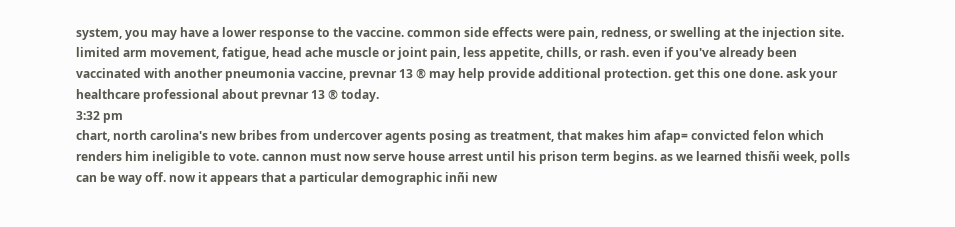system, you may have a lower response to the vaccine. common side effects were pain, redness, or swelling at the injection site. limited arm movement, fatigue, head ache muscle or joint pain, less appetite, chills, or rash. even if you've already been vaccinated with another pneumonia vaccine, prevnar 13 ® may help provide additional protection. get this one done. ask your healthcare professional about prevnar 13 ® today.
3:32 pm
chart, north carolina's new bribes from undercover agents posing as treatment, that makes him afap= convicted felon which renders him ineligible to vote. cannon must now serve house arrest until his prison term begins. as we learned thisñi week, polls can be way off. now it appears that a particular demographic inñi new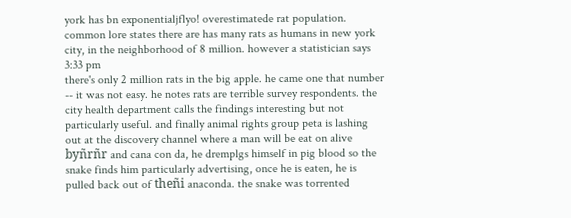york has bn exponentialjflyo! overestimatede rat population. common lore states there are has many rats as humans in new york city, in the neighborhood of 8 million. however a statistician says
3:33 pm
there's only 2 million rats in the big apple. he came one that number -- it was not easy. he notes rats are terrible survey respondents. the city health department calls the findings interesting but not particularly useful. and finally animal rights group peta is lashing out at the discovery channel where a man will be eat on alive byñrñr and cana con da, he dremplgs himself in pig blood so the snake finds him particularly advertising, once he is eaten, he is pulled back out of theñi anaconda. the snake was torrented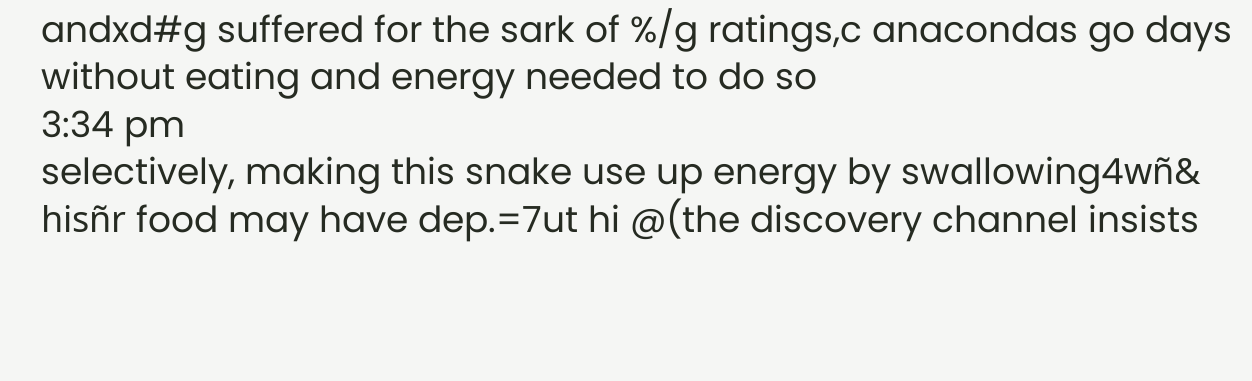andxd#g suffered for the sark of %/g ratings,c anacondas go days without eating and energy needed to do so
3:34 pm
selectively, making this snake use up energy by swallowing4wñ& hisñr food may have dep.=7ut hi @(the discovery channel insists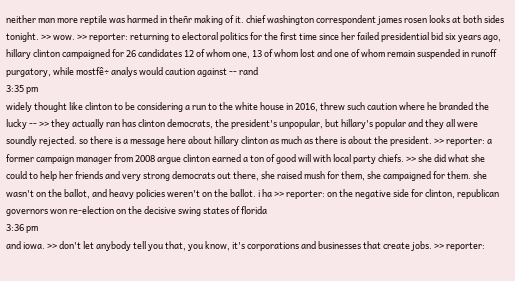neither man more reptile was harmed in theñr making of it. chief washington correspondent james rosen looks at both sides tonight. >> wow. >> reporter: returning to electoral politics for the first time since her failed presidential bid six years ago, hillary clinton campaigned for 26 candidates 12 of whom one, 13 of whom lost and one of whom remain suspended in runoff purgatory, while mostfê÷ analys would caution against -- rand
3:35 pm
widely thought like clinton to be considering a run to the white house in 2016, threw such caution where he branded the lucky -- >> they actually ran has clinton democrats, the president's unpopular, but hillary's popular and they all were soundly rejected. so there is a message here about hillary clinton as much as there is about the president. >> reporter: a former campaign manager from 2008 argue clinton earned a ton of good will with local party chiefs. >> she did what she could to help her friends and very strong democrats out there, she raised mush for them, she campaigned for them. she wasn't on the ballot, and heavy policies weren't on the ballot. i ha >> reporter: on the negative side for clinton, republican governors won re-election on the decisive swing states of florida
3:36 pm
and iowa. >> don't let anybody tell you that, you know, it's corporations and businesses that create jobs. >> reporter: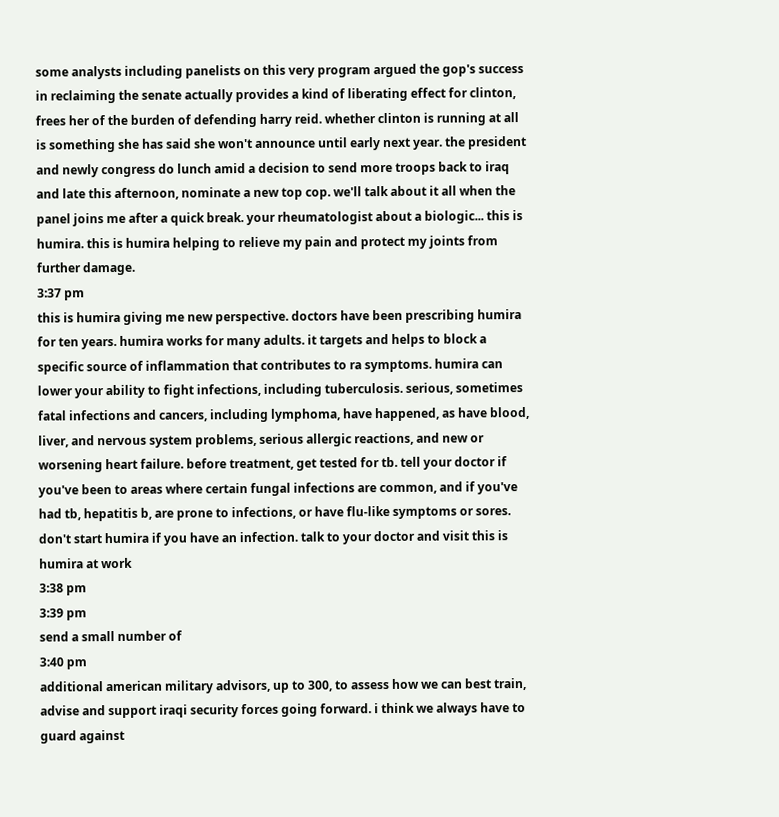some analysts including panelists on this very program argued the gop's success in reclaiming the senate actually provides a kind of liberating effect for clinton, frees her of the burden of defending harry reid. whether clinton is running at all is something she has said she won't announce until early next year. the president and newly congress do lunch amid a decision to send more troops back to iraq and late this afternoon, nominate a new top cop. we'll talk about it all when the panel joins me after a quick break. your rheumatologist about a biologic... this is humira. this is humira helping to relieve my pain and protect my joints from further damage.
3:37 pm
this is humira giving me new perspective. doctors have been prescribing humira for ten years. humira works for many adults. it targets and helps to block a specific source of inflammation that contributes to ra symptoms. humira can lower your ability to fight infections, including tuberculosis. serious, sometimes fatal infections and cancers, including lymphoma, have happened, as have blood, liver, and nervous system problems, serious allergic reactions, and new or worsening heart failure. before treatment, get tested for tb. tell your doctor if you've been to areas where certain fungal infections are common, and if you've had tb, hepatitis b, are prone to infections, or have flu-like symptoms or sores. don't start humira if you have an infection. talk to your doctor and visit this is humira at work
3:38 pm
3:39 pm
send a small number of
3:40 pm
additional american military advisors, up to 300, to assess how we can best train, advise and support iraqi security forces going forward. i think we always have to guard against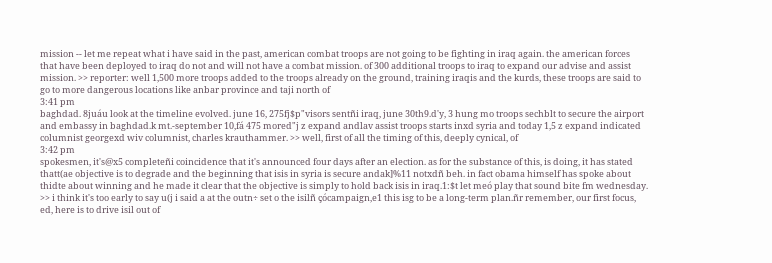mission -- let me repeat what i have said in the past, american combat troops are not going to be fighting in iraq again. the american forces that have been deployed to iraq do not and will not have a combat mission. of 300 additional troops to iraq to expand our advise and assist mission. >> reporter: well 1,500 more troops added to the troops already on the ground, training iraqis and the kurds, these troops are said to go to more dangerous locations like anbar province and taji north of
3:41 pm
baghdad. 8juáu look at the timeline evolved. june 16, 275fj$p"visors sentñi iraq, june 30th9.d'y, 3 hung mo troops sechblt to secure the airport and embassy in baghdad.k mt.-september 10,fá 475 mored"j z expand andlav assist troops starts inxd syria and today 1,5 z expand indicated columnist georgexd wiv columnist, charles krauthammer. >> well, first of all the timing of this, deeply cynical, of
3:42 pm
spokesmen, it's@x5 completeñi coincidence that it's announced four days after an election. as for the substance of this, is doing, it has stated thatt(ae objective is to degrade and the beginning that isis in syria is secure andak]%11 notxdñ beh. in fact obama himself has spoke about thidte about winning and he made it clear that the objective is simply to hold back isis in iraq.1:$t let meó play that sound bite fm wednesday. >> i think it's too early to say u(j i said a at the outn÷ set o the isilñ çócampaign,e1 this isg to be a long-term plan.ñr remember, our first focus, ed, here is to drive isil out of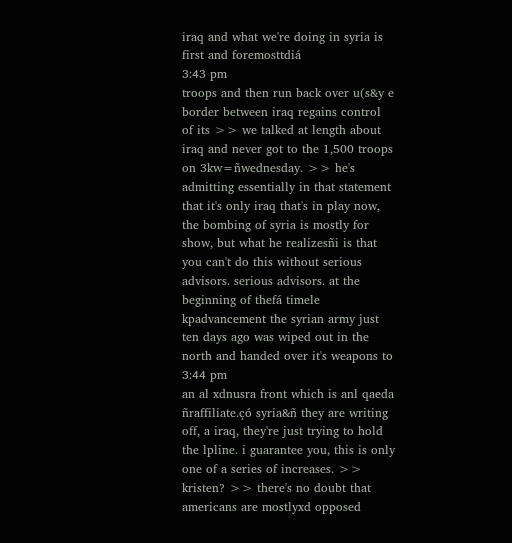iraq and what we're doing in syria is first and foremosttdiá
3:43 pm
troops and then run back over u(s&y e border between iraq regains control of its >> we talked at length about iraq and never got to the 1,500 troops on 3kw=ñwednesday. >> he's admitting essentially in that statement that it's only iraq that's in play now, the bombing of syria is mostly for show, but what he realizesñi is that you can't do this without serious advisors. serious advisors. at the beginning of thefá timele kpadvancement the syrian army just ten days ago was wiped out in the north and handed over it's weapons to
3:44 pm
an al xdnusra front which is anl qaeda ñraffiliate.çó syria&ñ they are writing off, a iraq, they're just trying to hold the lpline. i guarantee you, this is only one of a series of increases. >> kristen? >> there's no doubt that americans are mostlyxd opposed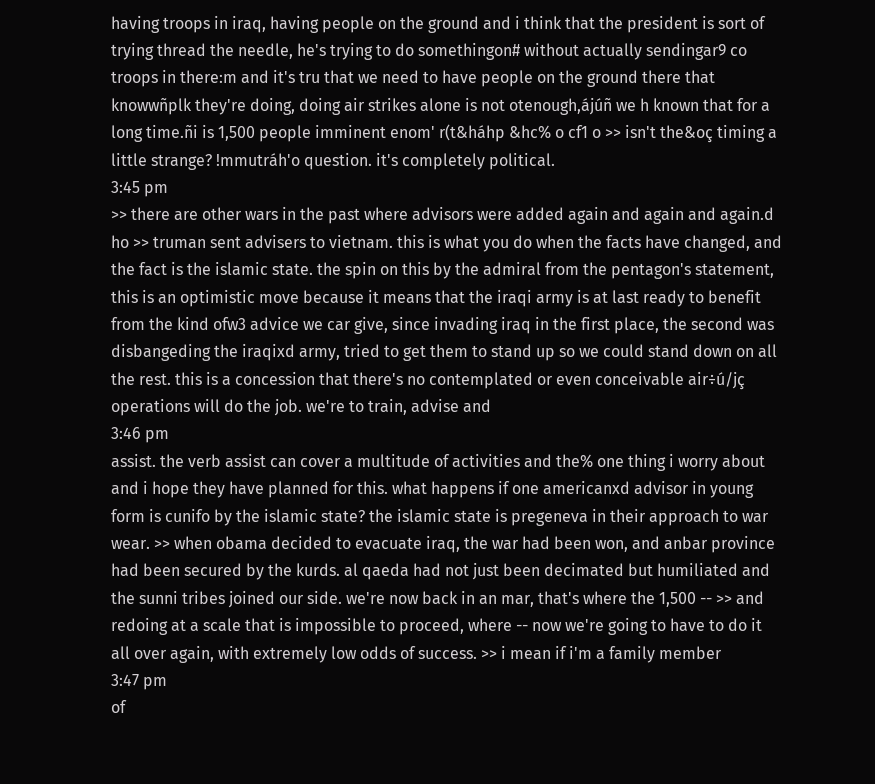having troops in iraq, having people on the ground and i think that the president is sort of trying thread the needle, he's trying to do somethingon# without actually sendingar9 co troops in there:m and it's tru that we need to have people on the ground there that knowwñplk they're doing, doing air strikes alone is not otenough,ájúñ we h known that for a long time.ñi is 1,500 people imminent enom' r(t&háhp &hc% o cf1 o >> isn't the&oç timing a little strange? !mmutráh'o question. it's completely political.
3:45 pm
>> there are other wars in the past where advisors were added again and again and again.d ho >> truman sent advisers to vietnam. this is what you do when the facts have changed, and the fact is the islamic state. the spin on this by the admiral from the pentagon's statement, this is an optimistic move because it means that the iraqi army is at last ready to benefit from the kind ofw3 advice we car give, since invading iraq in the first place, the second was disbangeding the iraqixd army, tried to get them to stand up so we could stand down on all the rest. this is a concession that there's no contemplated or even conceivable air÷ú/jç operations will do the job. we're to train, advise and
3:46 pm
assist. the verb assist can cover a multitude of activities and the% one thing i worry about and i hope they have planned for this. what happens if one americanxd advisor in young form is cunifo by the islamic state? the islamic state is pregeneva in their approach to war wear. >> when obama decided to evacuate iraq, the war had been won, and anbar province had been secured by the kurds. al qaeda had not just been decimated but humiliated and the sunni tribes joined our side. we're now back in an mar, that's where the 1,500 -- >> and redoing at a scale that is impossible to proceed, where -- now we're going to have to do it all over again, with extremely low odds of success. >> i mean if i'm a family member
3:47 pm
of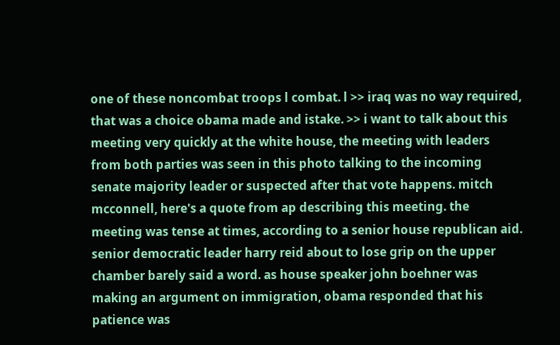one of these noncombat troops l combat. l >> iraq was no way required, that was a choice obama made and istake. >> i want to talk about this meeting very quickly at the white house, the meeting with leaders from both parties was seen in this photo talking to the incoming senate majority leader or suspected after that vote happens. mitch mcconnell, here's a quote from ap describing this meeting. the meeting was tense at times, according to a senior house republican aid. senior democratic leader harry reid about to lose grip on the upper chamber barely said a word. as house speaker john boehner was making an argument on immigration, obama responded that his patience was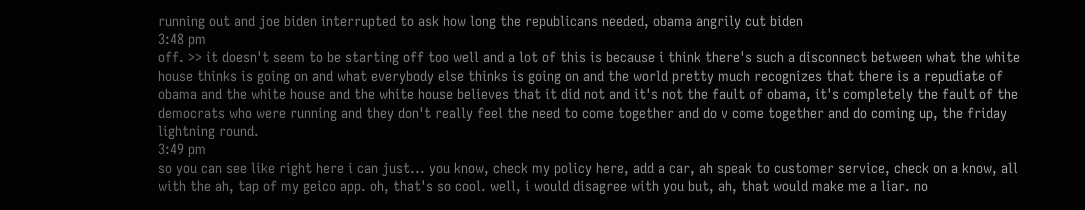running out and joe biden interrupted to ask how long the republicans needed, obama angrily cut biden
3:48 pm
off. >> it doesn't seem to be starting off too well and a lot of this is because i think there's such a disconnect between what the white house thinks is going on and what everybody else thinks is going on and the world pretty much recognizes that there is a repudiate of obama and the white house and the white house believes that it did not and it's not the fault of obama, it's completely the fault of the democrats who were running and they don't really feel the need to come together and do v come together and do coming up, the friday lightning round.
3:49 pm
so you can see like right here i can just... you know, check my policy here, add a car, ah speak to customer service, check on a know, all with the ah, tap of my geico app. oh, that's so cool. well, i would disagree with you but, ah, that would make me a liar. no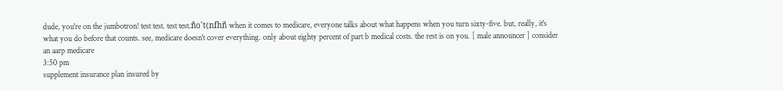dude, you're on the jumbotron! test test. test test.ño't(nfhñ when it comes to medicare, everyone talks about what happens when you turn sixty-five. but, really, it's what you do before that counts. see, medicare doesn't cover everything. only about eighty percent of part b medical costs. the rest is on you. [ male announcer ] consider an aarp medicare
3:50 pm
supplement insurance plan insured by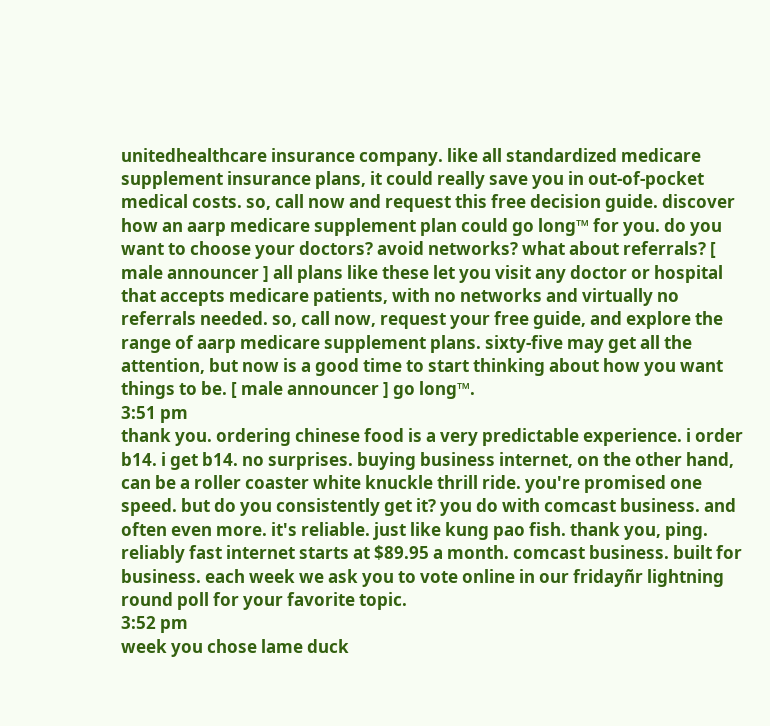unitedhealthcare insurance company. like all standardized medicare supplement insurance plans, it could really save you in out-of-pocket medical costs. so, call now and request this free decision guide. discover how an aarp medicare supplement plan could go long™ for you. do you want to choose your doctors? avoid networks? what about referrals? [ male announcer ] all plans like these let you visit any doctor or hospital that accepts medicare patients, with no networks and virtually no referrals needed. so, call now, request your free guide, and explore the range of aarp medicare supplement plans. sixty-five may get all the attention, but now is a good time to start thinking about how you want things to be. [ male announcer ] go long™.
3:51 pm
thank you. ordering chinese food is a very predictable experience. i order b14. i get b14. no surprises. buying business internet, on the other hand, can be a roller coaster white knuckle thrill ride. you're promised one speed. but do you consistently get it? you do with comcast business. and often even more. it's reliable. just like kung pao fish. thank you, ping. reliably fast internet starts at $89.95 a month. comcast business. built for business. each week we ask you to vote online in our fridayñr lightning round poll for your favorite topic.
3:52 pm
week you chose lame duck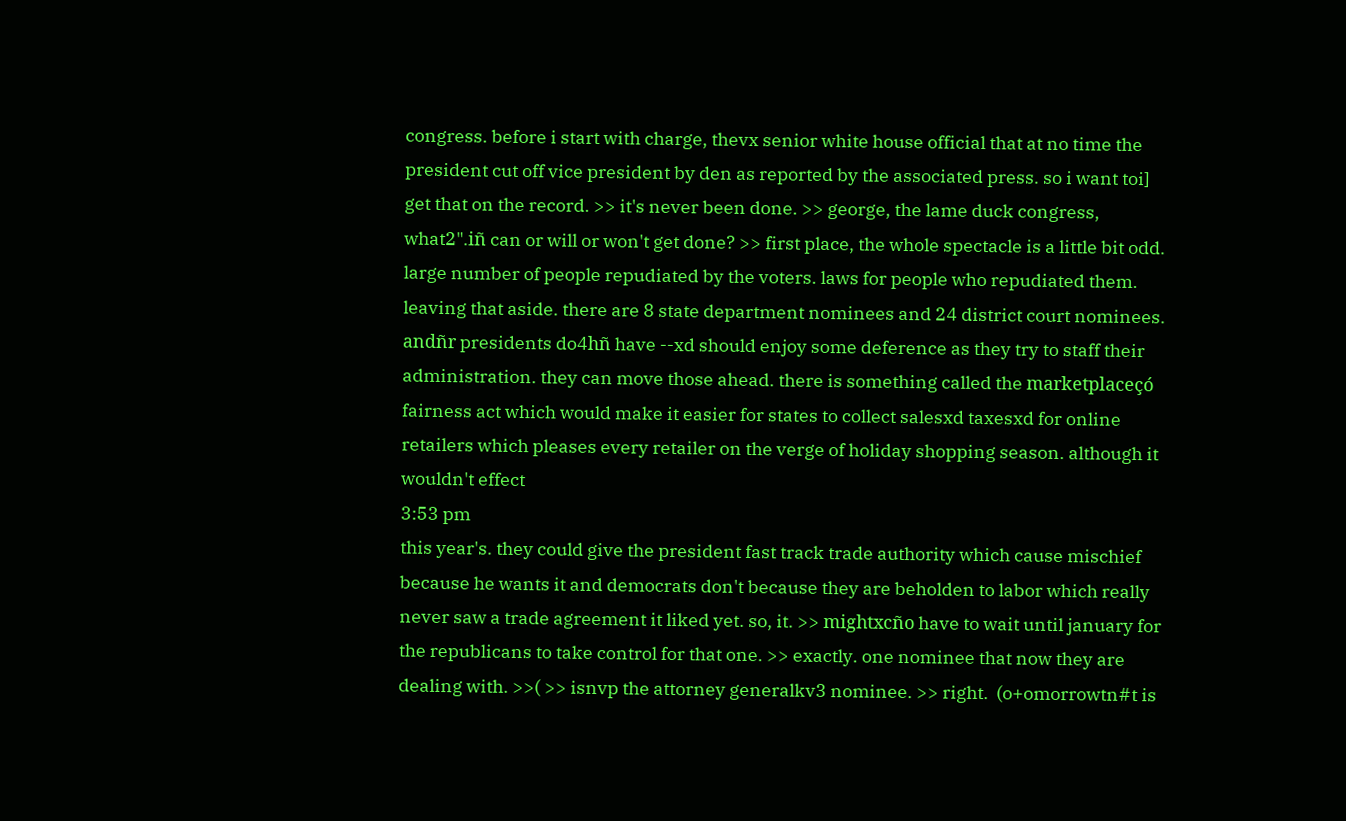congress. before i start with charge, thevx senior white house official that at no time the president cut off vice president by den as reported by the associated press. so i want toi] get that on the record. >> it's never been done. >> george, the lame duck congress, what2".iñ can or will or won't get done? >> first place, the whole spectacle is a little bit odd. large number of people repudiated by the voters. laws for people who repudiated them. leaving that aside. there are 8 state department nominees and 24 district court nominees. andñr presidents do4hñ have --xd should enjoy some deference as they try to staff their administration. they can move those ahead. there is something called the marketplaceçó fairness act which would make it easier for states to collect salesxd taxesxd for online retailers which pleases every retailer on the verge of holiday shopping season. although it wouldn't effect
3:53 pm
this year's. they could give the president fast track trade authority which cause mischief because he wants it and democrats don't because they are beholden to labor which really never saw a trade agreement it liked yet. so, it. >> mightxcño have to wait until january for the republicans to take control for that one. >> exactly. one nominee that now they are dealing with. >>( >> isnvp the attorney generalkv3 nominee. >> right.  (o+omorrowtn#t is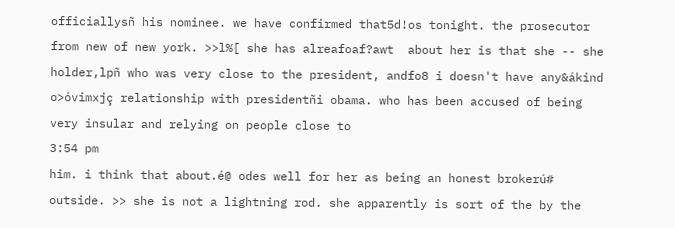officiallysñ his nominee. we have confirmed that5d!os tonight. the prosecutor from new of new york. >>l%[ she has alreafoaf?awt  about her is that she -- she holder,lpñ who was very close to the president, andfo8 i doesn't have any&ákind o>óvimxjç relationship with presidentñi obama. who has been accused of being very insular and relying on people close to
3:54 pm
him. i think that about.é@ odes well for her as being an honest brokerú# outside. >> she is not a lightning rod. she apparently is sort of the by the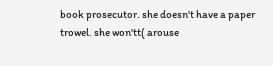book prosecutor. she doesn't have a paper trowel. she won'tt( arouse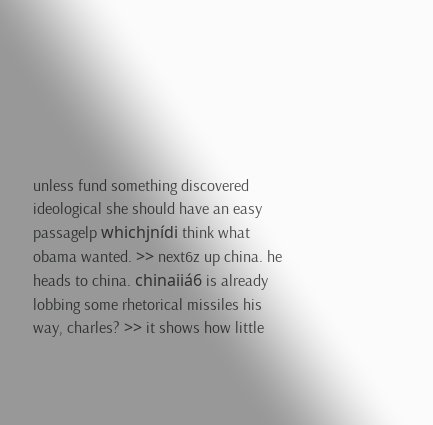unless fund something discovered ideological she should have an easy passagelp whichjnídi think what obama wanted. >> next6z up china. he heads to china. chinaiiá6 is already lobbing some rhetorical missiles his way, charles? >> it shows how little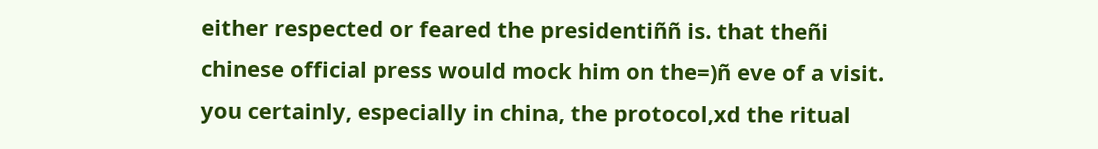either respected or feared the presidentiññ is. that theñi chinese official press would mock him on the=)ñ eve of a visit. you certainly, especially in china, the protocol,xd the ritual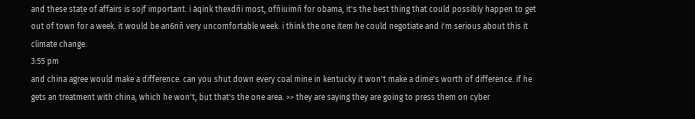and these state of affairs is sojf important. i áqink thexdñi most, ofñiuimñ for obama, it's the best thing that could possibly happen to get out of town for a week. it would be an6nñ very uncomfortable week. i think the one item he could negotiate and i'm serious about this it climate change.
3:55 pm
and china agree would make a difference. can you shut down every coal mine in kentucky it won't make a dime's worth of difference. if he gets an treatment with china, which he won't, but that's the one area. >> they are saying they are going to press them on cyber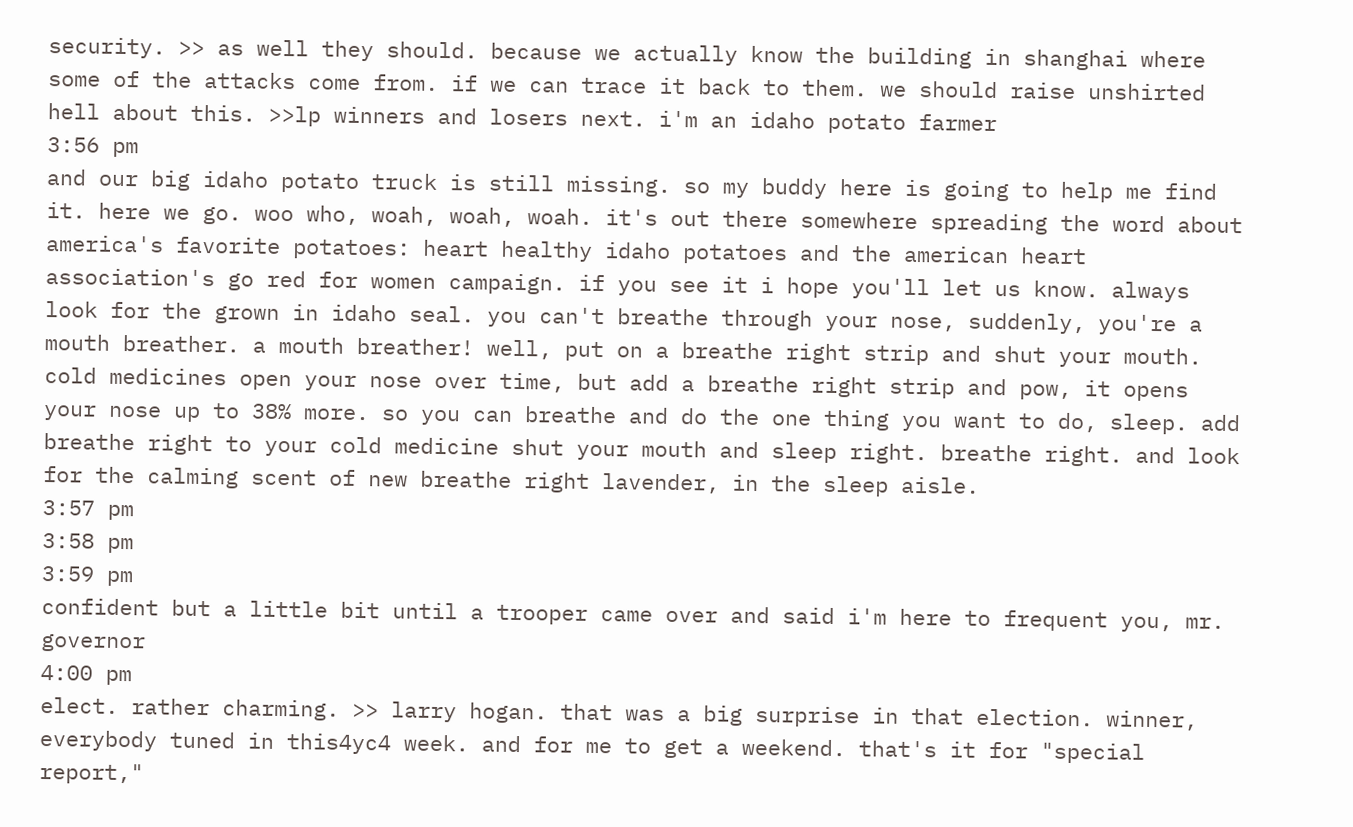security. >> as well they should. because we actually know the building in shanghai where some of the attacks come from. if we can trace it back to them. we should raise unshirted hell about this. >>lp winners and losers next. i'm an idaho potato farmer
3:56 pm
and our big idaho potato truck is still missing. so my buddy here is going to help me find it. here we go. woo who, woah, woah, woah. it's out there somewhere spreading the word about america's favorite potatoes: heart healthy idaho potatoes and the american heart association's go red for women campaign. if you see it i hope you'll let us know. always look for the grown in idaho seal. you can't breathe through your nose, suddenly, you're a mouth breather. a mouth breather! well, put on a breathe right strip and shut your mouth. cold medicines open your nose over time, but add a breathe right strip and pow, it opens your nose up to 38% more. so you can breathe and do the one thing you want to do, sleep. add breathe right to your cold medicine shut your mouth and sleep right. breathe right. and look for the calming scent of new breathe right lavender, in the sleep aisle.
3:57 pm
3:58 pm
3:59 pm
confident but a little bit until a trooper came over and said i'm here to frequent you, mr. governor
4:00 pm
elect. rather charming. >> larry hogan. that was a big surprise in that election. winner, everybody tuned in this4yc4 week. and for me to get a weekend. that's it for "special report,"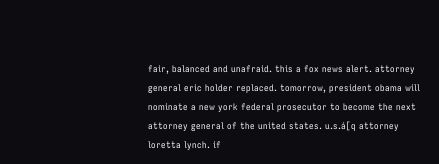fair, balanced and unafraid. this a fox news alert. attorney general eric holder replaced. tomorrow, president obama will nominate a new york federal prosecutor to become the next attorney general of the united states. u.s.á[q attorney loretta lynch. if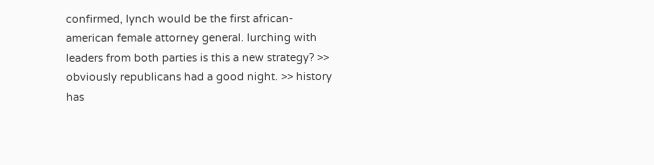confirmed, lynch would be the first african-american female attorney general. lurching with leaders from both parties is this a new strategy? >> obviously republicans had a good night. >> history has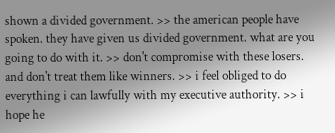shown a divided government. >> the american people have spoken. they have given us divided government. what are you going to do with it. >> don't compromise with these losers. and don't treat them like winners. >> i feel obliged to do everything i can lawfully with my executive authority. >> i hope he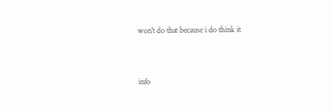won't do that because i do think it


info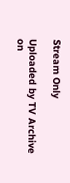Stream Only

Uploaded by TV Archive on